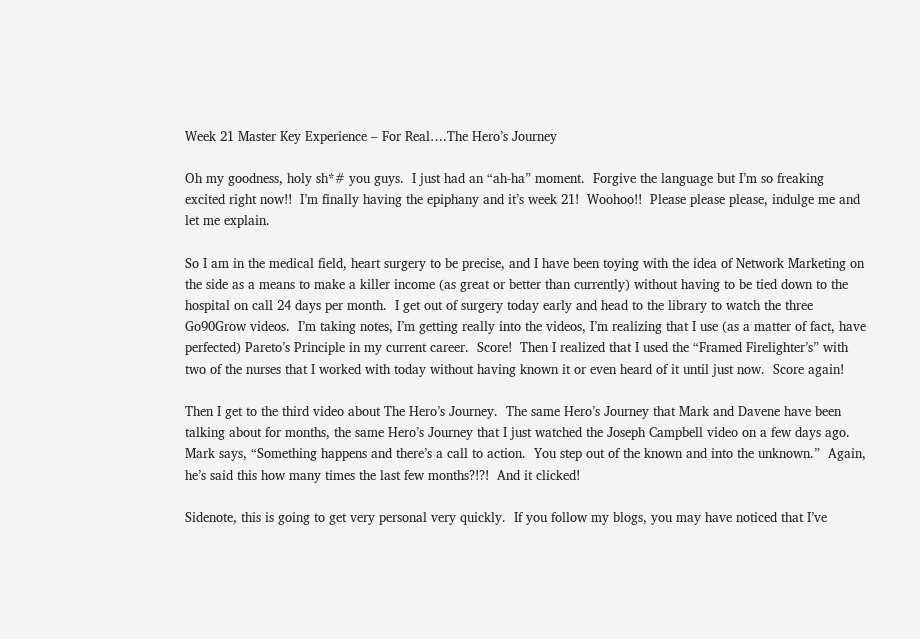Week 21 Master Key Experience – For Real….The Hero’s Journey

Oh my goodness, holy sh*# you guys.  I just had an “ah-ha” moment.  Forgive the language but I’m so freaking excited right now!!  I’m finally having the epiphany and it’s week 21!  Woohoo!!  Please please please, indulge me and let me explain.

So I am in the medical field, heart surgery to be precise, and I have been toying with the idea of Network Marketing on the side as a means to make a killer income (as great or better than currently) without having to be tied down to the hospital on call 24 days per month.  I get out of surgery today early and head to the library to watch the three Go90Grow videos.  I’m taking notes, I’m getting really into the videos, I’m realizing that I use (as a matter of fact, have perfected) Pareto’s Principle in my current career.  Score!  Then I realized that I used the “Framed Firelighter’s” with two of the nurses that I worked with today without having known it or even heard of it until just now.  Score again!

Then I get to the third video about The Hero’s Journey.  The same Hero’s Journey that Mark and Davene have been talking about for months, the same Hero’s Journey that I just watched the Joseph Campbell video on a few days ago.  Mark says, “Something happens and there’s a call to action.  You step out of the known and into the unknown.”  Again, he’s said this how many times the last few months?!?!  And it clicked!

Sidenote, this is going to get very personal very quickly.  If you follow my blogs, you may have noticed that I’ve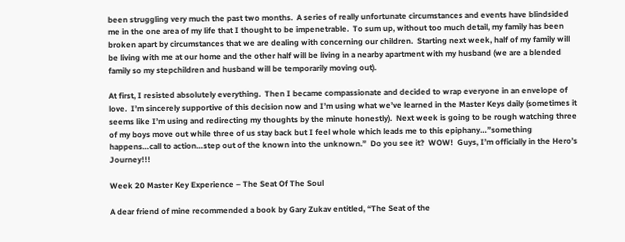been struggling very much the past two months.  A series of really unfortunate circumstances and events have blindsided me in the one area of my life that I thought to be impenetrable.  To sum up, without too much detail, my family has been broken apart by circumstances that we are dealing with concerning our children.  Starting next week, half of my family will be living with me at our home and the other half will be living in a nearby apartment with my husband (we are a blended family so my stepchildren and husband will be temporarily moving out).

At first, I resisted absolutely everything.  Then I became compassionate and decided to wrap everyone in an envelope of love.  I’m sincerely supportive of this decision now and I’m using what we’ve learned in the Master Keys daily (sometimes it seems like I’m using and redirecting my thoughts by the minute honestly).  Next week is going to be rough watching three of my boys move out while three of us stay back but I feel whole which leads me to this epiphany…”something happens…call to action…step out of the known into the unknown.”  Do you see it?  WOW!  Guys, I’m officially in the Hero’s Journey!!!

Week 20 Master Key Experience – The Seat Of The Soul

A dear friend of mine recommended a book by Gary Zukav entitled, “The Seat of the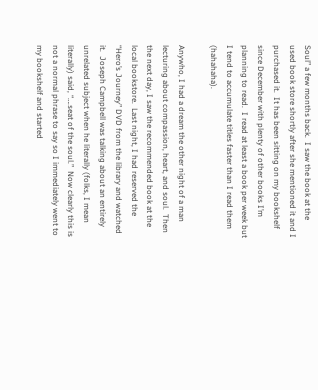Soul” a few months back.  I saw the book at the used book store shortly after she mentioned it and I purchased it.  It has been sitting on my bookshelf since December with plenty of other books I’m planning to read.  I read at least a book per week but I tend to accumulate titles faster than I read them (hahahaha).

Anywho, I had a dream the other night of a man lecturing about compassion, heart, and soul.  Then the next day, I saw the recommended book at the local bookstore.  Last night, I had reserved the “Hero’s Journey” DVD from the library and watched it.  Joseph Campbell was talking about an entirely unrelated subject when he literally (folks, I mean literally) said, “….seat of the soul.”  Now clearly this is not a normal phrase to say so I immediately went to my bookshelf and started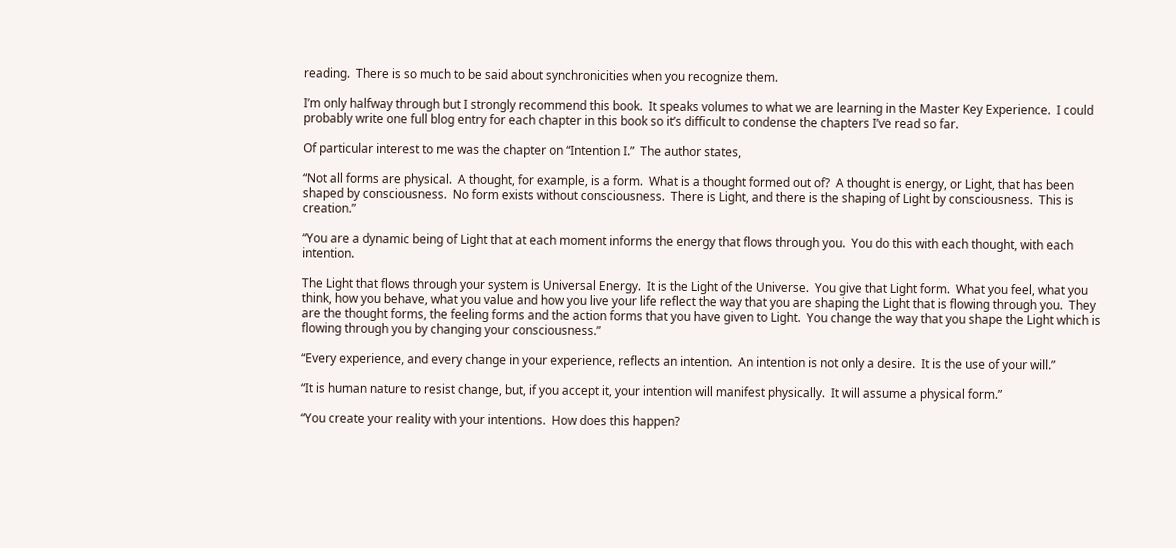reading.  There is so much to be said about synchronicities when you recognize them.

I’m only halfway through but I strongly recommend this book.  It speaks volumes to what we are learning in the Master Key Experience.  I could probably write one full blog entry for each chapter in this book so it’s difficult to condense the chapters I’ve read so far.

Of particular interest to me was the chapter on “Intention I.”  The author states,

“Not all forms are physical.  A thought, for example, is a form.  What is a thought formed out of?  A thought is energy, or Light, that has been shaped by consciousness.  No form exists without consciousness.  There is Light, and there is the shaping of Light by consciousness.  This is creation.”

“You are a dynamic being of Light that at each moment informs the energy that flows through you.  You do this with each thought, with each intention.

The Light that flows through your system is Universal Energy.  It is the Light of the Universe.  You give that Light form.  What you feel, what you think, how you behave, what you value and how you live your life reflect the way that you are shaping the Light that is flowing through you.  They are the thought forms, the feeling forms and the action forms that you have given to Light.  You change the way that you shape the Light which is flowing through you by changing your consciousness.”

“Every experience, and every change in your experience, reflects an intention.  An intention is not only a desire.  It is the use of your will.”

“It is human nature to resist change, but, if you accept it, your intention will manifest physically.  It will assume a physical form.”

“You create your reality with your intentions.  How does this happen?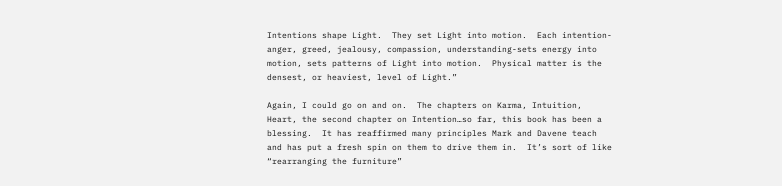Intentions shape Light.  They set Light into motion.  Each intention-anger, greed, jealousy, compassion, understanding-sets energy into motion, sets patterns of Light into motion.  Physical matter is the densest, or heaviest, level of Light.”

Again, I could go on and on.  The chapters on Karma, Intuition, Heart, the second chapter on Intention…so far, this book has been a blessing.  It has reaffirmed many principles Mark and Davene teach and has put a fresh spin on them to drive them in.  It’s sort of like “rearranging the furniture”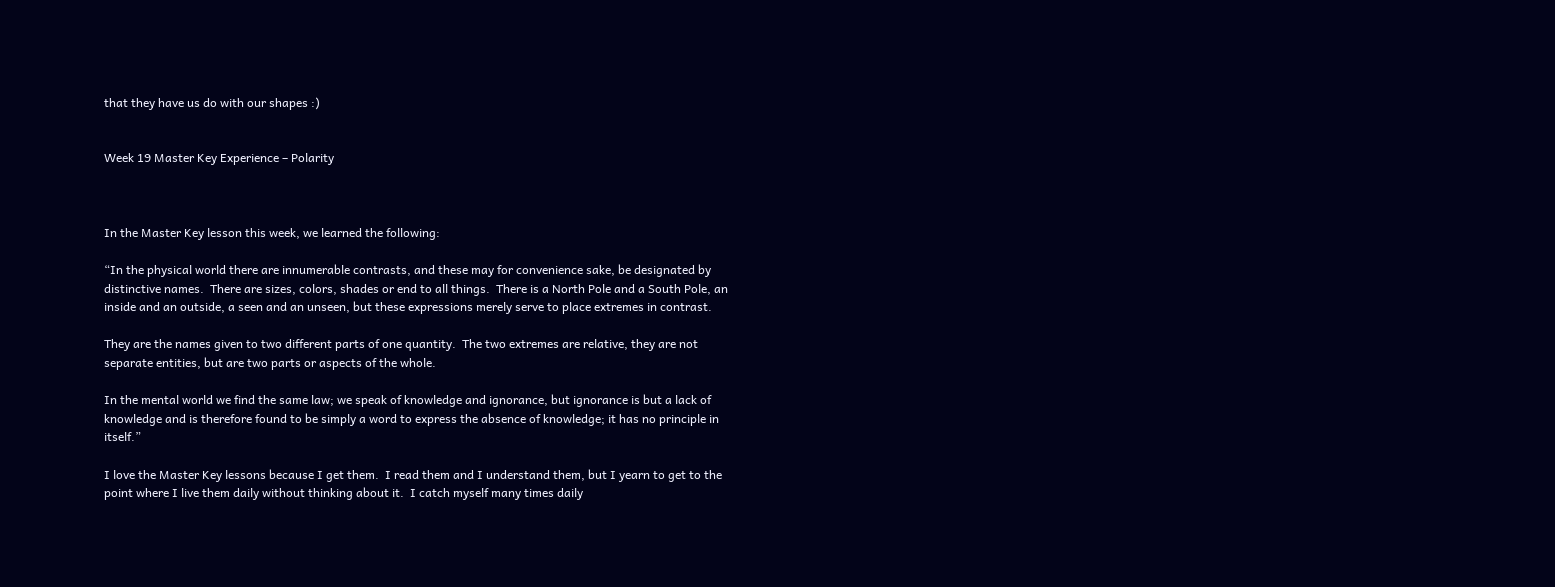that they have us do with our shapes :)


Week 19 Master Key Experience – Polarity



In the Master Key lesson this week, we learned the following:

“In the physical world there are innumerable contrasts, and these may for convenience sake, be designated by distinctive names.  There are sizes, colors, shades or end to all things.  There is a North Pole and a South Pole, an inside and an outside, a seen and an unseen, but these expressions merely serve to place extremes in contrast.

They are the names given to two different parts of one quantity.  The two extremes are relative, they are not separate entities, but are two parts or aspects of the whole.

In the mental world we find the same law; we speak of knowledge and ignorance, but ignorance is but a lack of knowledge and is therefore found to be simply a word to express the absence of knowledge; it has no principle in itself.”

I love the Master Key lessons because I get them.  I read them and I understand them, but I yearn to get to the point where I live them daily without thinking about it.  I catch myself many times daily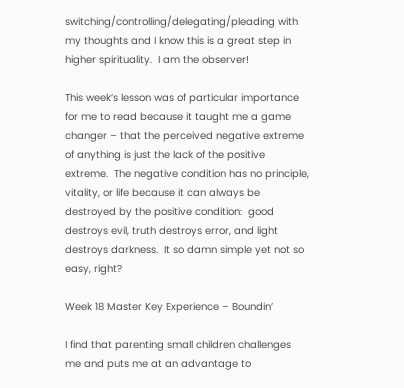switching/controlling/delegating/pleading with my thoughts and I know this is a great step in higher spirituality.  I am the observer!

This week’s lesson was of particular importance for me to read because it taught me a game changer – that the perceived negative extreme of anything is just the lack of the positive extreme.  The negative condition has no principle, vitality, or life because it can always be destroyed by the positive condition:  good destroys evil, truth destroys error, and light destroys darkness.  It so damn simple yet not so easy, right?

Week 18 Master Key Experience – Boundin’

I find that parenting small children challenges me and puts me at an advantage to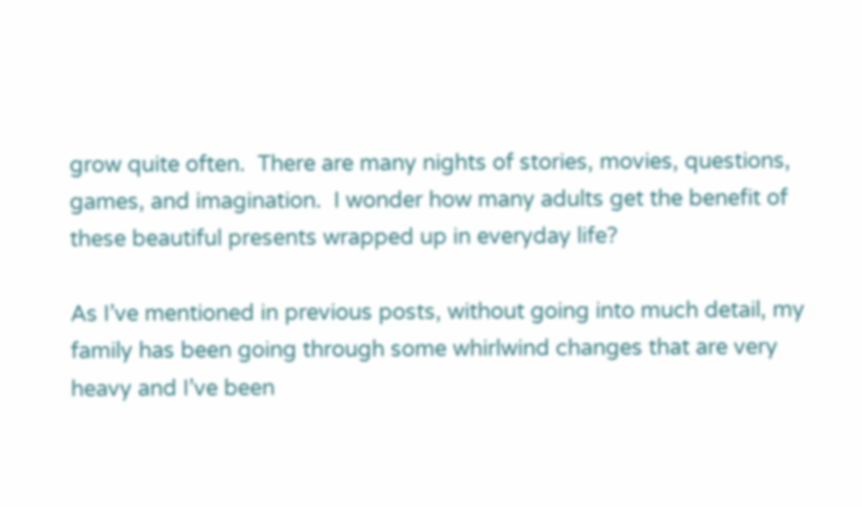grow quite often.  There are many nights of stories, movies, questions, games, and imagination.  I wonder how many adults get the benefit of these beautiful presents wrapped up in everyday life?

As I’ve mentioned in previous posts, without going into much detail, my family has been going through some whirlwind changes that are very heavy and I’ve been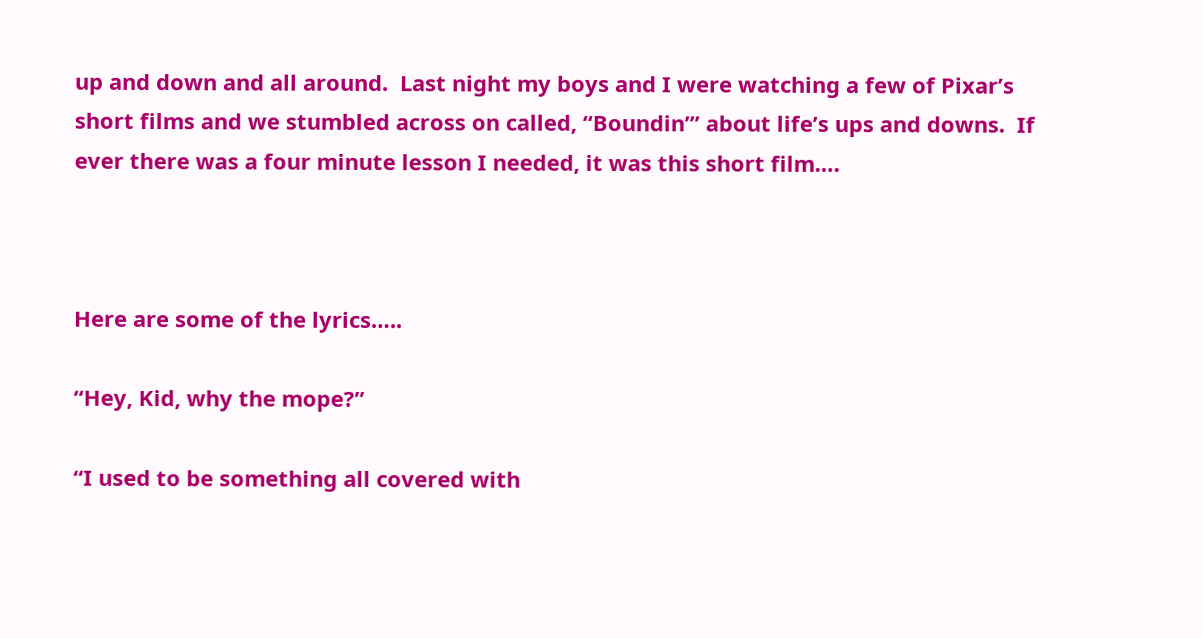up and down and all around.  Last night my boys and I were watching a few of Pixar’s short films and we stumbled across on called, “Boundin’” about life’s ups and downs.  If ever there was a four minute lesson I needed, it was this short film….



Here are some of the lyrics…..

“Hey, Kid, why the mope?”

“I used to be something all covered with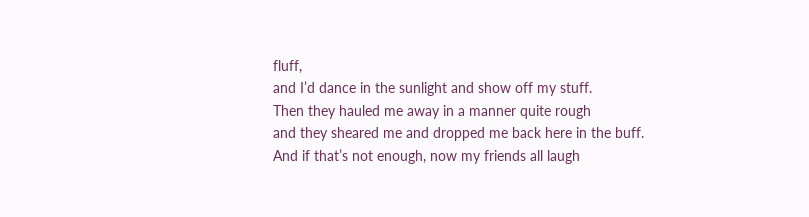fluff,
and I’d dance in the sunlight and show off my stuff.
Then they hauled me away in a manner quite rough
and they sheared me and dropped me back here in the buff.
And if that’s not enough, now my friends all laugh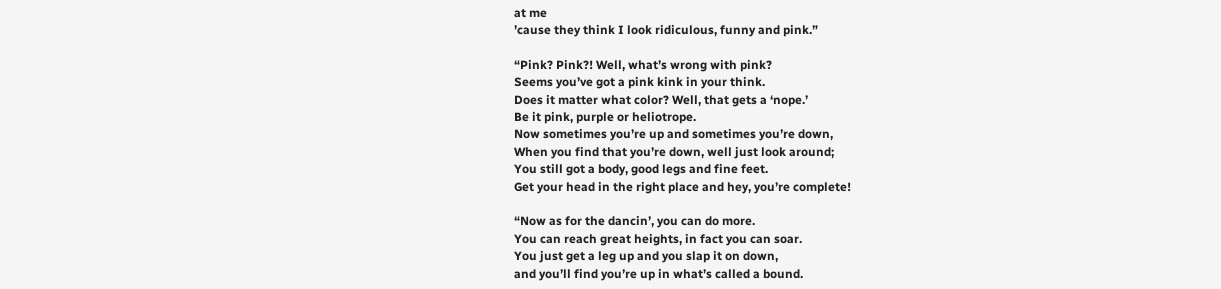at me
’cause they think I look ridiculous, funny and pink.”

“Pink? Pink?! Well, what’s wrong with pink?
Seems you’ve got a pink kink in your think.
Does it matter what color? Well, that gets a ‘nope.’
Be it pink, purple or heliotrope.
Now sometimes you’re up and sometimes you’re down,
When you find that you’re down, well just look around;
You still got a body, good legs and fine feet.
Get your head in the right place and hey, you’re complete!

“Now as for the dancin’, you can do more.
You can reach great heights, in fact you can soar.
You just get a leg up and you slap it on down,
and you’ll find you’re up in what’s called a bound.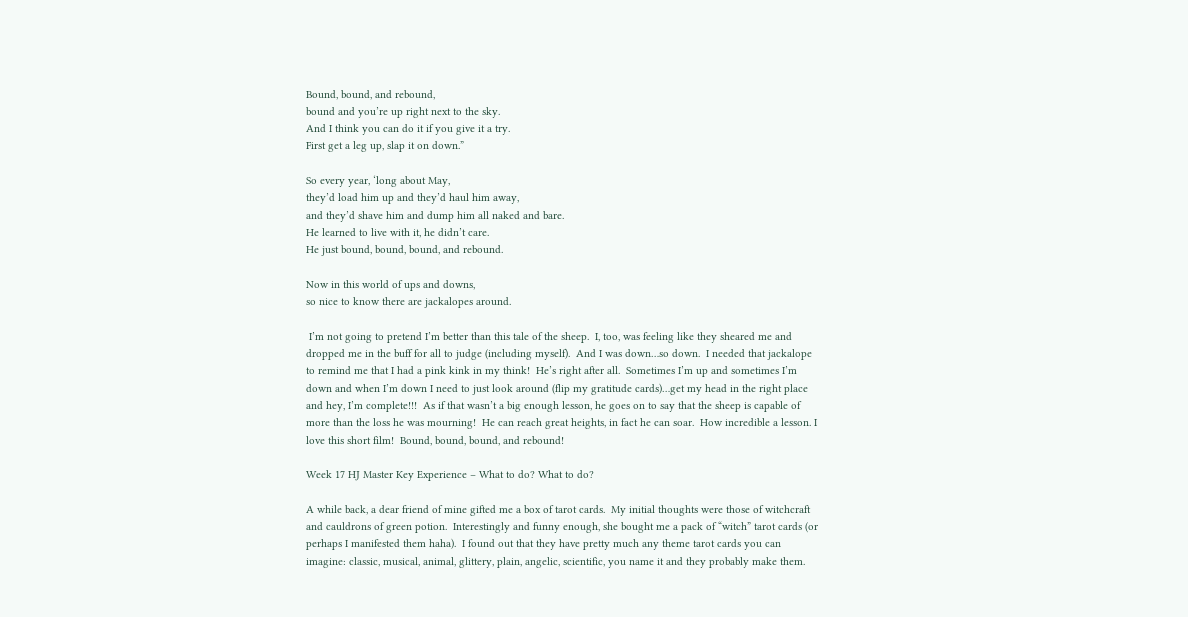Bound, bound, and rebound,
bound and you’re up right next to the sky.
And I think you can do it if you give it a try.
First get a leg up, slap it on down.”

So every year, ‘long about May,
they’d load him up and they’d haul him away,
and they’d shave him and dump him all naked and bare.
He learned to live with it, he didn’t care.
He just bound, bound, bound, and rebound.

Now in this world of ups and downs,
so nice to know there are jackalopes around.

 I’m not going to pretend I’m better than this tale of the sheep.  I, too, was feeling like they sheared me and dropped me in the buff for all to judge (including myself).  And I was down…so down.  I needed that jackalope to remind me that I had a pink kink in my think!  He’s right after all.  Sometimes I’m up and sometimes I’m down and when I’m down I need to just look around (flip my gratitude cards)…get my head in the right place and hey, I’m complete!!!  As if that wasn’t a big enough lesson, he goes on to say that the sheep is capable of more than the loss he was mourning!  He can reach great heights, in fact he can soar.  How incredible a lesson. I love this short film!  Bound, bound, bound, and rebound!

Week 17 HJ Master Key Experience – What to do? What to do?

A while back, a dear friend of mine gifted me a box of tarot cards.  My initial thoughts were those of witchcraft and cauldrons of green potion.  Interestingly and funny enough, she bought me a pack of “witch” tarot cards (or perhaps I manifested them haha).  I found out that they have pretty much any theme tarot cards you can imagine: classic, musical, animal, glittery, plain, angelic, scientific, you name it and they probably make them.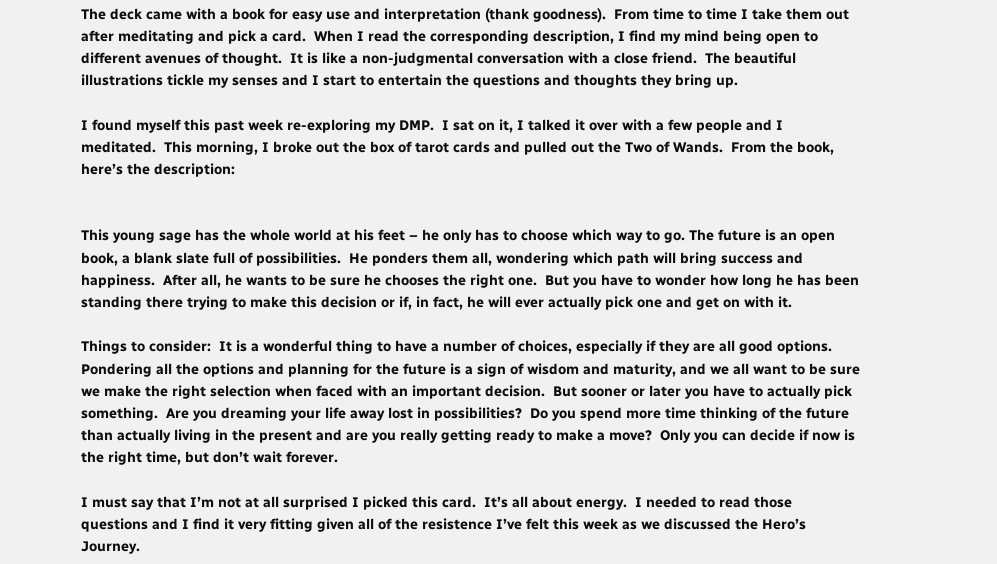The deck came with a book for easy use and interpretation (thank goodness).  From time to time I take them out after meditating and pick a card.  When I read the corresponding description, I find my mind being open to different avenues of thought.  It is like a non-judgmental conversation with a close friend.  The beautiful illustrations tickle my senses and I start to entertain the questions and thoughts they bring up.

I found myself this past week re-exploring my DMP.  I sat on it, I talked it over with a few people and I meditated.  This morning, I broke out the box of tarot cards and pulled out the Two of Wands.  From the book, here’s the description:


This young sage has the whole world at his feet – he only has to choose which way to go. The future is an open book, a blank slate full of possibilities.  He ponders them all, wondering which path will bring success and happiness.  After all, he wants to be sure he chooses the right one.  But you have to wonder how long he has been standing there trying to make this decision or if, in fact, he will ever actually pick one and get on with it.

Things to consider:  It is a wonderful thing to have a number of choices, especially if they are all good options.  Pondering all the options and planning for the future is a sign of wisdom and maturity, and we all want to be sure we make the right selection when faced with an important decision.  But sooner or later you have to actually pick something.  Are you dreaming your life away lost in possibilities?  Do you spend more time thinking of the future than actually living in the present and are you really getting ready to make a move?  Only you can decide if now is the right time, but don’t wait forever.

I must say that I’m not at all surprised I picked this card.  It’s all about energy.  I needed to read those questions and I find it very fitting given all of the resistence I’ve felt this week as we discussed the Hero’s Journey.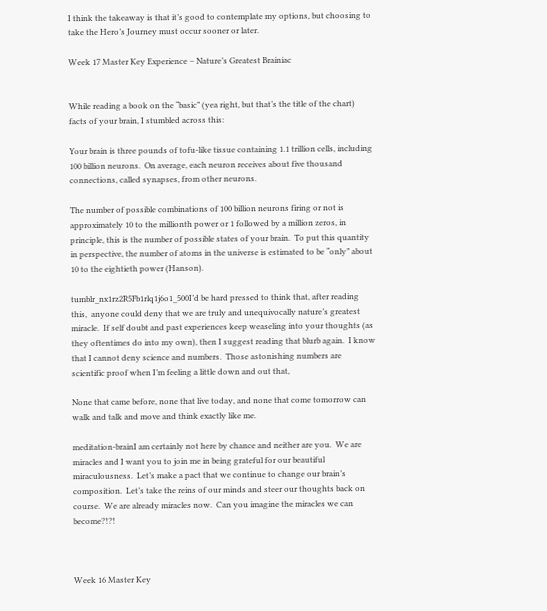I think the takeaway is that it’s good to contemplate my options, but choosing to take the Hero’s Journey must occur sooner or later.

Week 17 Master Key Experience – Nature’s Greatest Brainiac


While reading a book on the “basic” (yea right, but that’s the title of the chart) facts of your brain, I stumbled across this:

Your brain is three pounds of tofu-like tissue containing 1.1 trillion cells, including 100 billion neurons.  On average, each neuron receives about five thousand connections, called synapses, from other neurons.

The number of possible combinations of 100 billion neurons firing or not is approximately 10 to the millionth power or 1 followed by a million zeros, in principle, this is the number of possible states of your brain.  To put this quantity in perspective, the number of atoms in the universe is estimated to be “only” about 10 to the eightieth power (Hanson).

tumblr_nx1rz2R5Fb1rlq1j6o1_500I’d be hard pressed to think that, after reading this,  anyone could deny that we are truly and unequivocally nature’s greatest miracle.  If self doubt and past experiences keep weaseling into your thoughts (as they oftentimes do into my own), then I suggest reading that blurb again.  I know that I cannot deny science and numbers.  Those astonishing numbers are scientific proof when I’m feeling a little down and out that,

None that came before, none that live today, and none that come tomorrow can walk and talk and move and think exactly like me.

meditation-brainI am certainly not here by chance and neither are you.  We are miracles and I want you to join me in being grateful for our beautiful miraculousness.  Let’s make a pact that we continue to change our brain’s composition.  Let’s take the reins of our minds and steer our thoughts back on course.  We are already miracles now.  Can you imagine the miracles we can become?!?!



Week 16 Master Key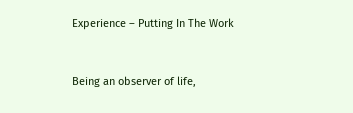Experience – Putting In The Work


Being an observer of life,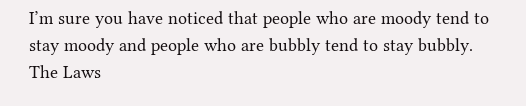I’m sure you have noticed that people who are moody tend to stay moody and people who are bubbly tend to stay bubbly.  The Laws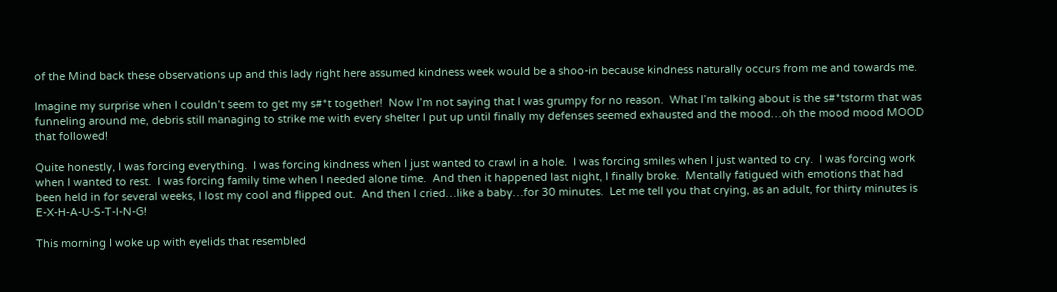of the Mind back these observations up and this lady right here assumed kindness week would be a shoo-in because kindness naturally occurs from me and towards me.

Imagine my surprise when I couldn’t seem to get my s#*t together!  Now I’m not saying that I was grumpy for no reason.  What I’m talking about is the s#*tstorm that was funneling around me, debris still managing to strike me with every shelter I put up until finally my defenses seemed exhausted and the mood…oh the mood mood MOOD that followed!

Quite honestly, I was forcing everything.  I was forcing kindness when I just wanted to crawl in a hole.  I was forcing smiles when I just wanted to cry.  I was forcing work when I wanted to rest.  I was forcing family time when I needed alone time.  And then it happened last night, I finally broke.  Mentally fatigued with emotions that had been held in for several weeks, I lost my cool and flipped out.  And then I cried…like a baby…for 30 minutes.  Let me tell you that crying, as an adult, for thirty minutes is E-X-H-A-U-S-T-I-N-G!

This morning I woke up with eyelids that resembled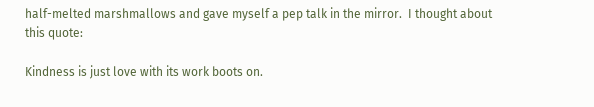half-melted marshmallows and gave myself a pep talk in the mirror.  I thought about this quote:

Kindness is just love with its work boots on.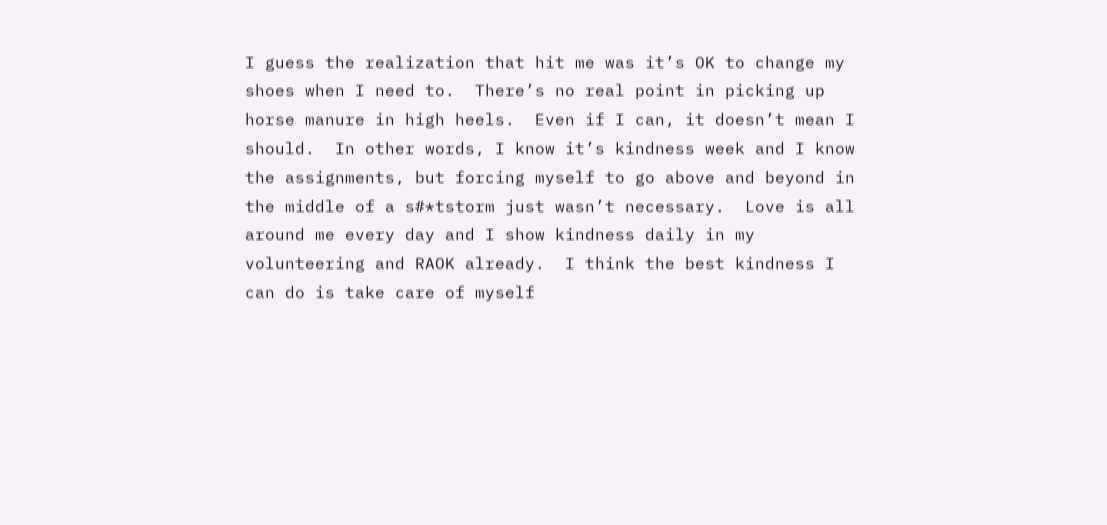I guess the realization that hit me was it’s OK to change my shoes when I need to.  There’s no real point in picking up horse manure in high heels.  Even if I can, it doesn’t mean I should.  In other words, I know it’s kindness week and I know the assignments, but forcing myself to go above and beyond in the middle of a s#*tstorm just wasn’t necessary.  Love is all around me every day and I show kindness daily in my volunteering and RAOK already.  I think the best kindness I can do is take care of myself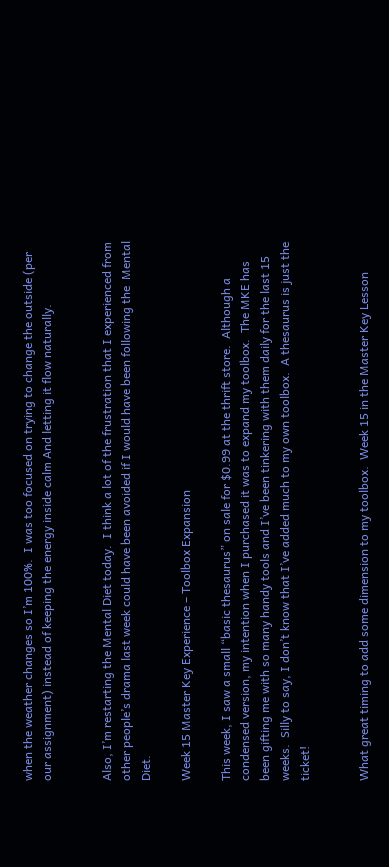when the weather changes so I’m 100%.  I was too focused on trying to change the outside (per our assignment) instead of keeping the energy inside calm And letting it flow naturally.


Also, I’m restarting the Mental Diet today.  I think a lot of the frustration that I experienced from other people’s drama last week could have been avoided if I would have been following the  Mental Diet.

Week 15 Master Key Experience – Toolbox Expansion

This week, I saw a small “basic thesaurus” on sale for $0.99 at the thrift store.  Although a condensed version, my intention when I purchased it was to expand my toolbox.  The MKE has been gifting me with so many handy tools and I’ve been tinkering with them daily for the last 15 weeks.  Silly to say, I don’t know that I’ve added much to my own toolbox.  A thesaurus is just the ticket!


What great timing to add some dimension to my toolbox.  Week 15 in the Master Key Lesson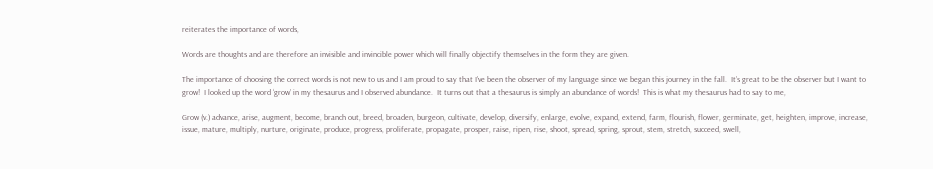reiterates the importance of words,

Words are thoughts and are therefore an invisible and invincible power which will finally objectify themselves in the form they are given.

The importance of choosing the correct words is not new to us and I am proud to say that I’ve been the observer of my language since we began this journey in the fall.  It’s great to be the observer but I want to grow!  I looked up the word ‘grow’ in my thesaurus and I observed abundance.  It turns out that a thesaurus is simply an abundance of words!  This is what my thesaurus had to say to me,

Grow (v.) advance, arise, augment, become, branch out, breed, broaden, burgeon, cultivate, develop, diversify, enlarge, evolve, expand, extend, farm, flourish, flower, germinate, get, heighten, improve, increase, issue, mature, multiply, nurture, originate, produce, progress, proliferate, propagate, prosper, raise, ripen, rise, shoot, spread, spring, sprout, stem, stretch, succeed, swell,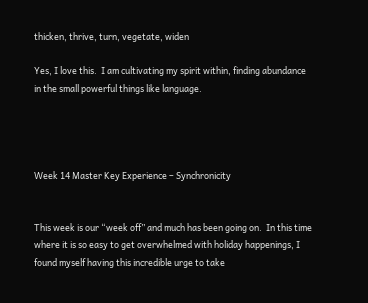thicken, thrive, turn, vegetate, widen

Yes, I love this.  I am cultivating my spirit within, finding abundance in the small powerful things like language.




Week 14 Master Key Experience – Synchronicity


This week is our “week off” and much has been going on.  In this time where it is so easy to get overwhelmed with holiday happenings, I found myself having this incredible urge to take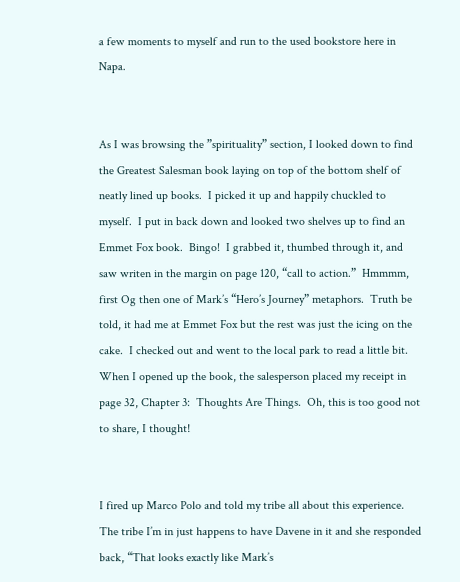a few moments to myself and run to the used bookstore here in Napa.


As I was browsing the ”spirituality” section, I looked down to find the Greatest Salesman book laying on top of the bottom shelf of neatly lined up books.  I picked it up and happily chuckled to myself.  I put in back down and looked two shelves up to find an Emmet Fox book.  Bingo!  I grabbed it, thumbed through it, and saw writen in the margin on page 120, “call to action.”  Hmmmm, first Og then one of Mark’s “Hero’s Journey” metaphors.  Truth be told, it had me at Emmet Fox but the rest was just the icing on the cake.  I checked out and went to the local park to read a little bit.  When I opened up the book, the salesperson placed my receipt in page 32, Chapter 3:  Thoughts Are Things.  Oh, this is too good not to share, I thought!


I fired up Marco Polo and told my tribe all about this experience.  The tribe I’m in just happens to have Davene in it and she responded back, “That looks exactly like Mark’s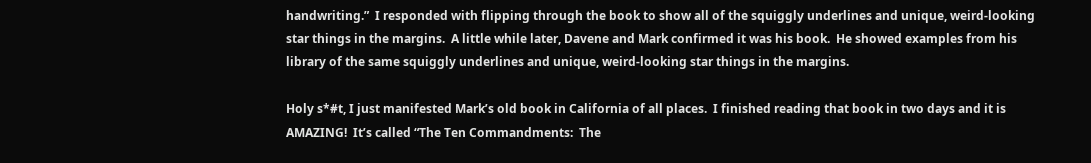handwriting.”  I responded with flipping through the book to show all of the squiggly underlines and unique, weird-looking star things in the margins.  A little while later, Davene and Mark confirmed it was his book.  He showed examples from his library of the same squiggly underlines and unique, weird-looking star things in the margins.

Holy s*#t, I just manifested Mark’s old book in California of all places.  I finished reading that book in two days and it is AMAZING!  It’s called “The Ten Commandments:  The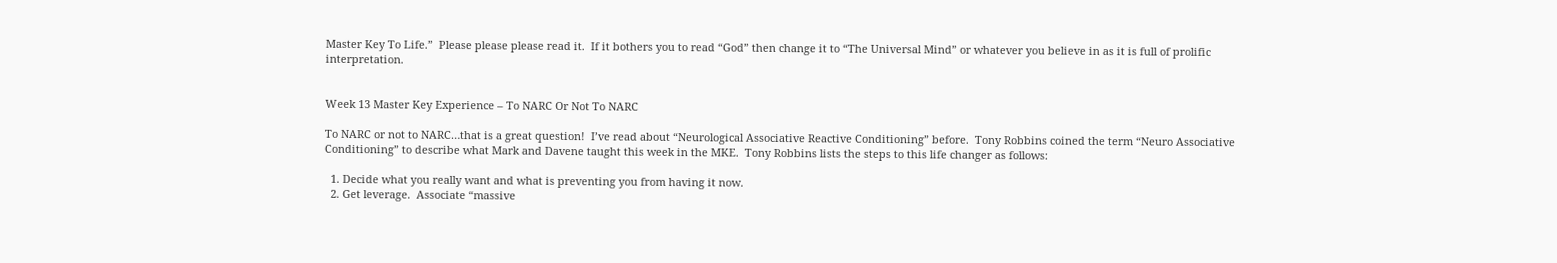Master Key To Life.”  Please please please read it.  If it bothers you to read “God” then change it to “The Universal Mind” or whatever you believe in as it is full of prolific interpretation.


Week 13 Master Key Experience – To NARC Or Not To NARC

To NARC or not to NARC…that is a great question!  I’ve read about “Neurological Associative Reactive Conditioning” before.  Tony Robbins coined the term “Neuro Associative Conditioning” to describe what Mark and Davene taught this week in the MKE.  Tony Robbins lists the steps to this life changer as follows:

  1. Decide what you really want and what is preventing you from having it now.
  2. Get leverage.  Associate “massive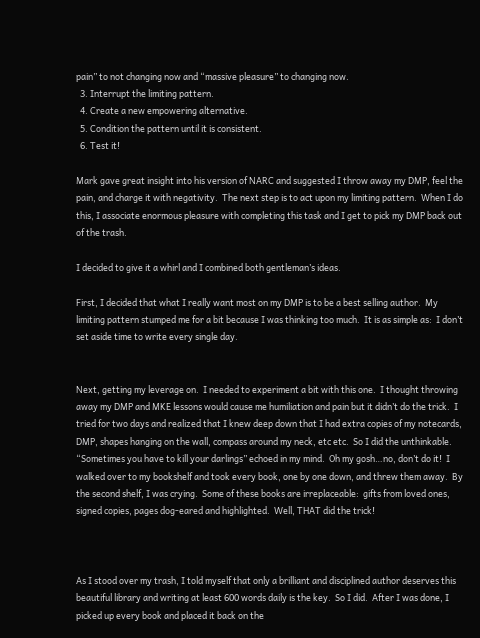pain” to not changing now and “massive pleasure” to changing now.
  3. Interrupt the limiting pattern.
  4. Create a new empowering alternative.
  5. Condition the pattern until it is consistent.
  6. Test it!

Mark gave great insight into his version of NARC and suggested I throw away my DMP, feel the pain, and charge it with negativity.  The next step is to act upon my limiting pattern.  When I do this, I associate enormous pleasure with completing this task and I get to pick my DMP back out of the trash.

I decided to give it a whirl and I combined both gentleman’s ideas.

First, I decided that what I really want most on my DMP is to be a best selling author.  My limiting pattern stumped me for a bit because I was thinking too much.  It is as simple as:  I don’t set aside time to write every single day.


Next, getting my leverage on.  I needed to experiment a bit with this one.  I thought throwing away my DMP and MKE lessons would cause me humiliation and pain but it didn’t do the trick.  I tried for two days and realized that I knew deep down that I had extra copies of my notecards, DMP, shapes hanging on the wall, compass around my neck, etc etc.  So I did the unthinkable.  “Sometimes you have to kill your darlings” echoed in my mind.  Oh my gosh…no, don’t do it!  I walked over to my bookshelf and took every book, one by one down, and threw them away.  By the second shelf, I was crying.  Some of these books are irreplaceable:  gifts from loved ones, signed copies, pages dog-eared and highlighted.  Well, THAT did the trick!



As I stood over my trash, I told myself that only a brilliant and disciplined author deserves this beautiful library and writing at least 600 words daily is the key.  So I did.  After I was done, I picked up every book and placed it back on the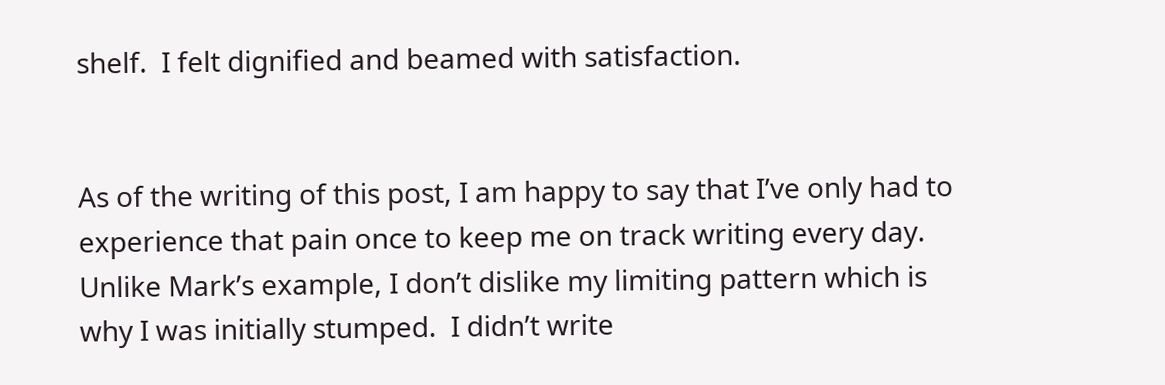shelf.  I felt dignified and beamed with satisfaction.


As of the writing of this post, I am happy to say that I’ve only had to experience that pain once to keep me on track writing every day.  Unlike Mark’s example, I don’t dislike my limiting pattern which is why I was initially stumped.  I didn’t write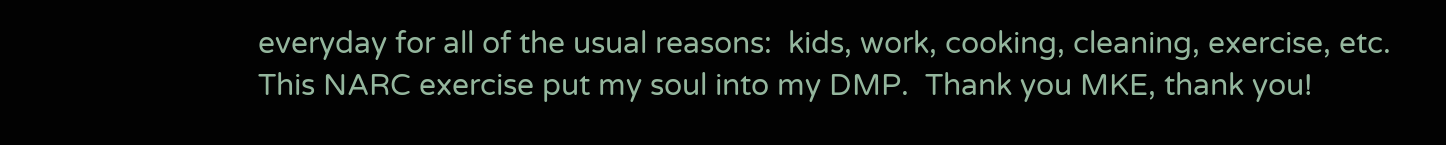everyday for all of the usual reasons:  kids, work, cooking, cleaning, exercise, etc.  This NARC exercise put my soul into my DMP.  Thank you MKE, thank you!